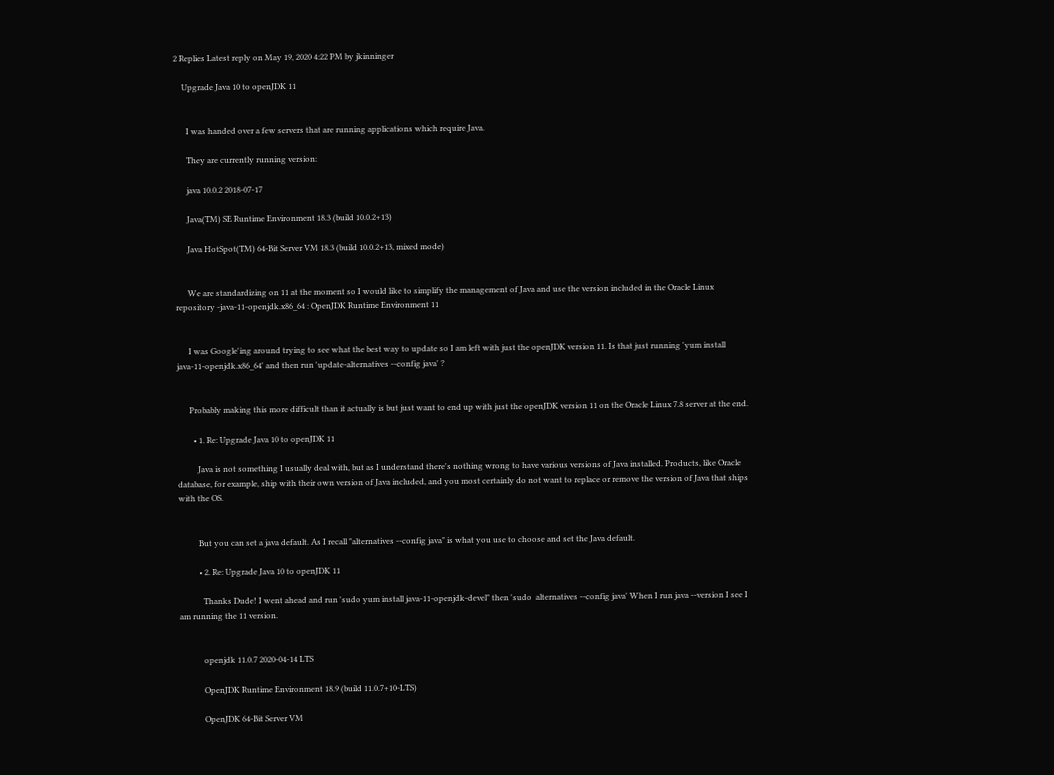2 Replies Latest reply on May 19, 2020 4:22 PM by jkinninger

    Upgrade Java 10 to openJDK 11


      I was handed over a few servers that are running applications which require Java.

      They are currently running version:

      java 10.0.2 2018-07-17

      Java(TM) SE Runtime Environment 18.3 (build 10.0.2+13)

      Java HotSpot(TM) 64-Bit Server VM 18.3 (build 10.0.2+13, mixed mode)


      We are standardizing on 11 at the moment so I would like to simplify the management of Java and use the version included in the Oracle Linux repository -java-11-openjdk.x86_64 : OpenJDK Runtime Environment 11


      I was Google'ing around trying to see what the best way to update so I am left with just the openJDK version 11. Is that just running 'yum install java-11-openjdk.x86_64' and then run 'update-alternatives --config java' ?


      Probably making this more difficult than it actually is but just want to end up with just the openJDK version 11 on the Oracle Linux 7.8 server at the end.

        • 1. Re: Upgrade Java 10 to openJDK 11

          Java is not something I usually deal with, but as I understand there's nothing wrong to have various versions of Java installed. Products, like Oracle database, for example, ship with their own version of Java included, and you most certainly do not want to replace or remove the version of Java that ships with the OS.


          But you can set a java default. As I recall "alternatives --config java" is what you use to choose and set the Java default.

          • 2. Re: Upgrade Java 10 to openJDK 11

            Thanks Dude! I went ahead and run 'sudo yum install java-11-openjdk-devel" then 'sudo  alternatives --config java' When I run java --version I see I am running the 11 version.


            openjdk 11.0.7 2020-04-14 LTS

            OpenJDK Runtime Environment 18.9 (build 11.0.7+10-LTS)

            OpenJDK 64-Bit Server VM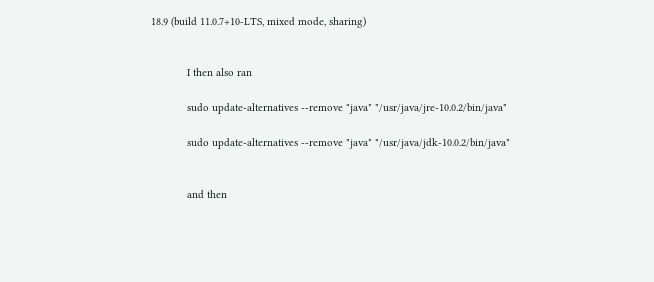18.9 (build 11.0.7+10-LTS, mixed mode, sharing)


            I then also ran

            sudo update-alternatives --remove "java" "/usr/java/jre-10.0.2/bin/java"

            sudo update-alternatives --remove "java" "/usr/java/jdk-10.0.2/bin/java"


            and then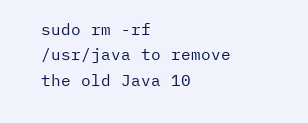sudo rm -rf /usr/java to remove the old Java 10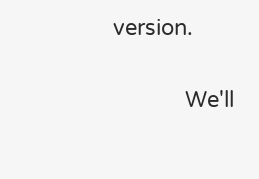version.


            We'll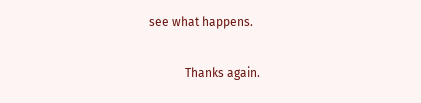see what happens.

            Thanks again.